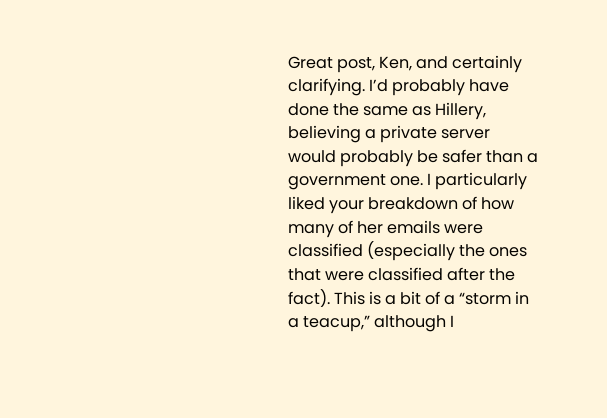Great post, Ken, and certainly clarifying. I’d probably have done the same as Hillery, believing a private server would probably be safer than a government one. I particularly liked your breakdown of how many of her emails were classified (especially the ones that were classified after the fact). This is a bit of a “storm in a teacup,” although I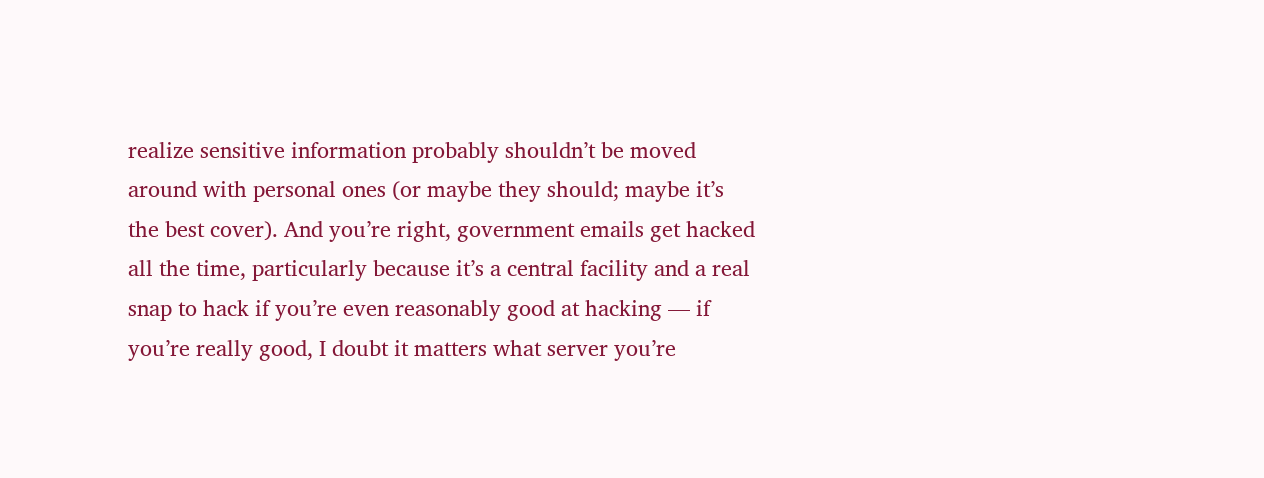realize sensitive information probably shouldn’t be moved around with personal ones (or maybe they should; maybe it’s the best cover). And you’re right, government emails get hacked all the time, particularly because it’s a central facility and a real snap to hack if you’re even reasonably good at hacking — if you’re really good, I doubt it matters what server you’re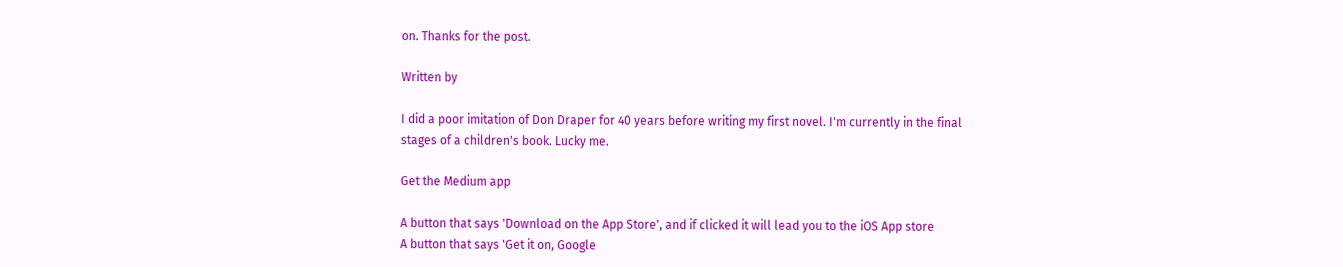on. Thanks for the post.

Written by

I did a poor imitation of Don Draper for 40 years before writing my first novel. I'm currently in the final stages of a children's book. Lucky me.

Get the Medium app

A button that says 'Download on the App Store', and if clicked it will lead you to the iOS App store
A button that says 'Get it on, Google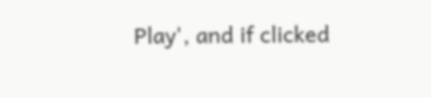Play', and if clicked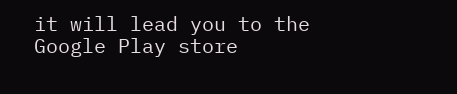it will lead you to the Google Play store